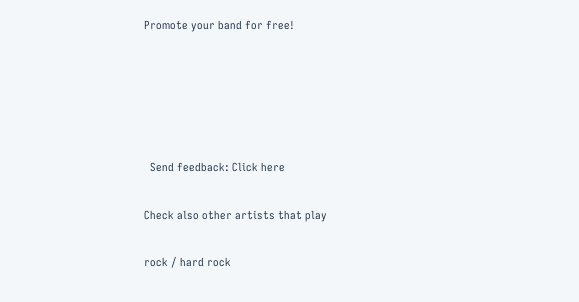Promote your band for free!





  Send feedback: Click here

Check also other artists that play

rock / hard rock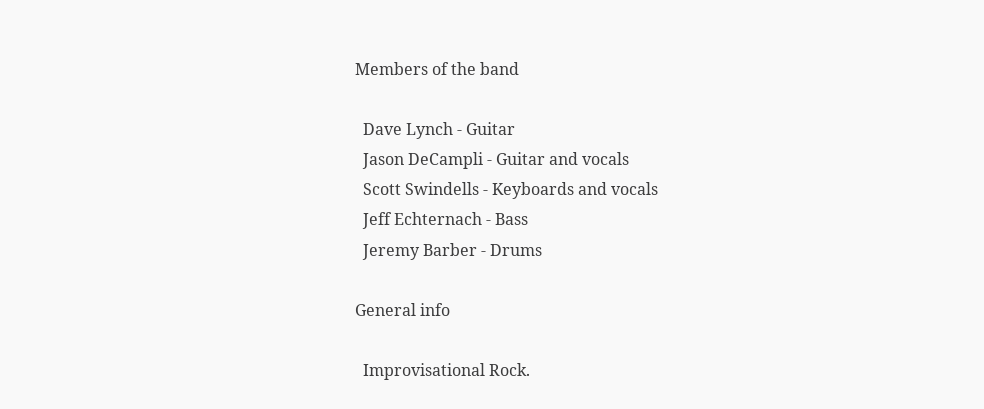Members of the band

  Dave Lynch - Guitar
  Jason DeCampli - Guitar and vocals
  Scott Swindells - Keyboards and vocals
  Jeff Echternach - Bass
  Jeremy Barber - Drums

General info

  Improvisational Rock.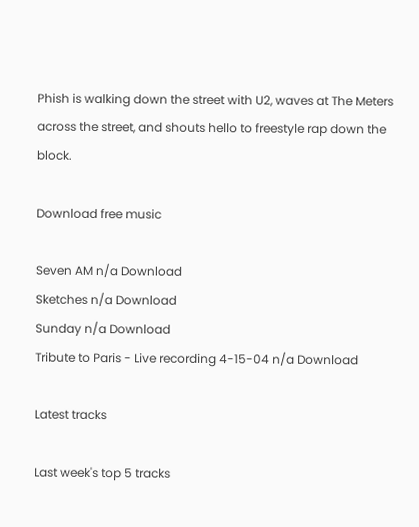Phish is walking down the street with U2, waves at The Meters across the street, and shouts hello to freestyle rap down the block.

Download free music

Seven AM n/a Download
Sketches n/a Download
Sunday n/a Download
Tribute to Paris - Live recording 4-15-04 n/a Download

Latest tracks

Last week's top 5 tracks